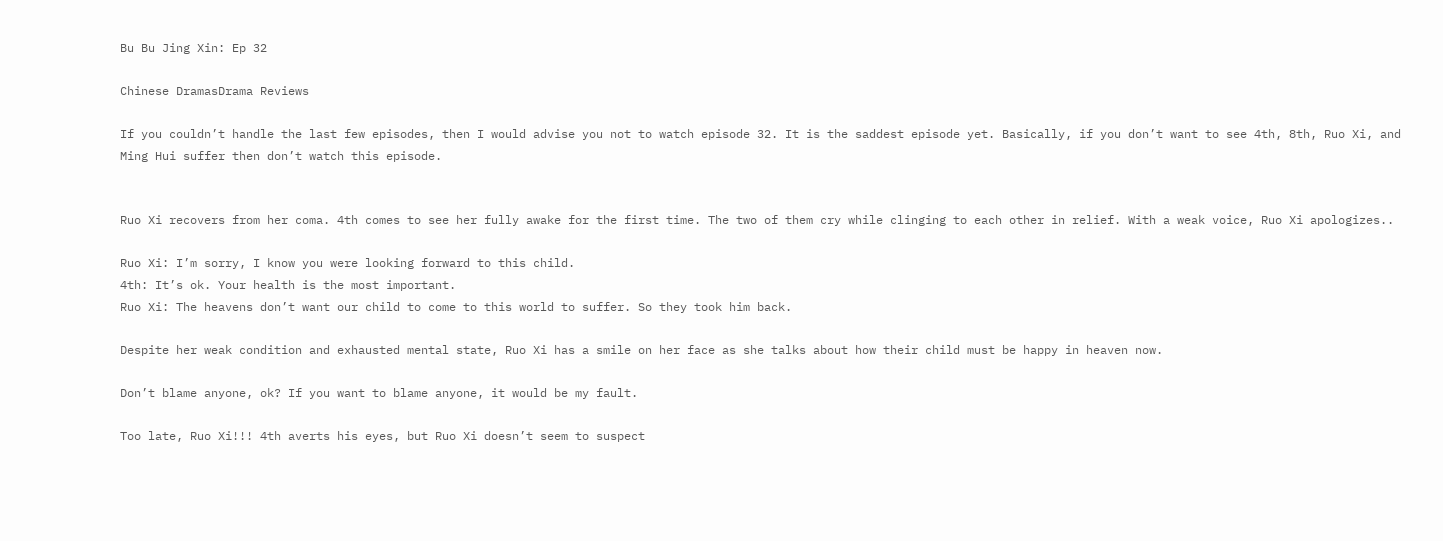Bu Bu Jing Xin: Ep 32

Chinese DramasDrama Reviews

If you couldn’t handle the last few episodes, then I would advise you not to watch episode 32. It is the saddest episode yet. Basically, if you don’t want to see 4th, 8th, Ruo Xi, and Ming Hui suffer then don’t watch this episode.


Ruo Xi recovers from her coma. 4th comes to see her fully awake for the first time. The two of them cry while clinging to each other in relief. With a weak voice, Ruo Xi apologizes..

Ruo Xi: I’m sorry, I know you were looking forward to this child.
4th: It’s ok. Your health is the most important.
Ruo Xi: The heavens don’t want our child to come to this world to suffer. So they took him back.

Despite her weak condition and exhausted mental state, Ruo Xi has a smile on her face as she talks about how their child must be happy in heaven now.

Don’t blame anyone, ok? If you want to blame anyone, it would be my fault.

Too late, Ruo Xi!!! 4th averts his eyes, but Ruo Xi doesn’t seem to suspect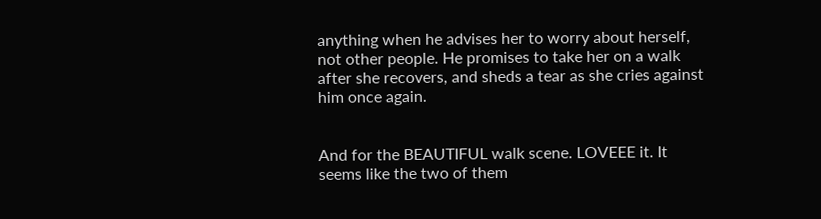anything when he advises her to worry about herself, not other people. He promises to take her on a walk after she recovers, and sheds a tear as she cries against him once again.


And for the BEAUTIFUL walk scene. LOVEEE it. It seems like the two of them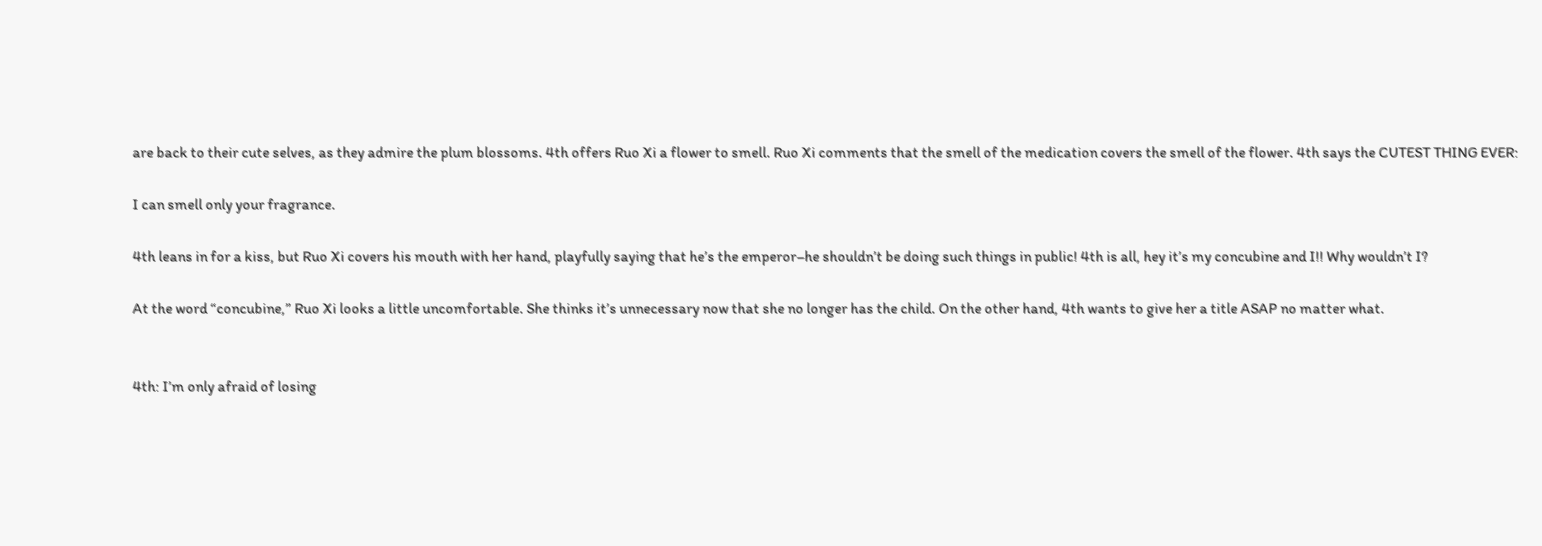are back to their cute selves, as they admire the plum blossoms. 4th offers Ruo Xi a flower to smell. Ruo Xi comments that the smell of the medication covers the smell of the flower. 4th says the CUTEST THING EVER:

I can smell only your fragrance.

4th leans in for a kiss, but Ruo Xi covers his mouth with her hand, playfully saying that he’s the emperor–he shouldn’t be doing such things in public! 4th is all, hey it’s my concubine and I!! Why wouldn’t I?

At the word “concubine,” Ruo Xi looks a little uncomfortable. She thinks it’s unnecessary now that she no longer has the child. On the other hand, 4th wants to give her a title ASAP no matter what.


4th: I’m only afraid of losing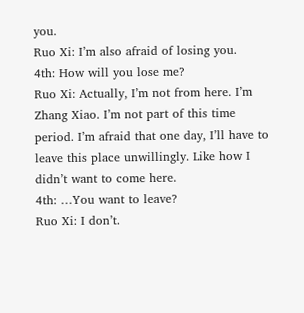you.
Ruo Xi: I’m also afraid of losing you.
4th: How will you lose me?
Ruo Xi: Actually, I’m not from here. I’m Zhang Xiao. I’m not part of this time period. I’m afraid that one day, I’ll have to leave this place unwillingly. Like how I didn’t want to come here.
4th: …You want to leave?
Ruo Xi: I don’t.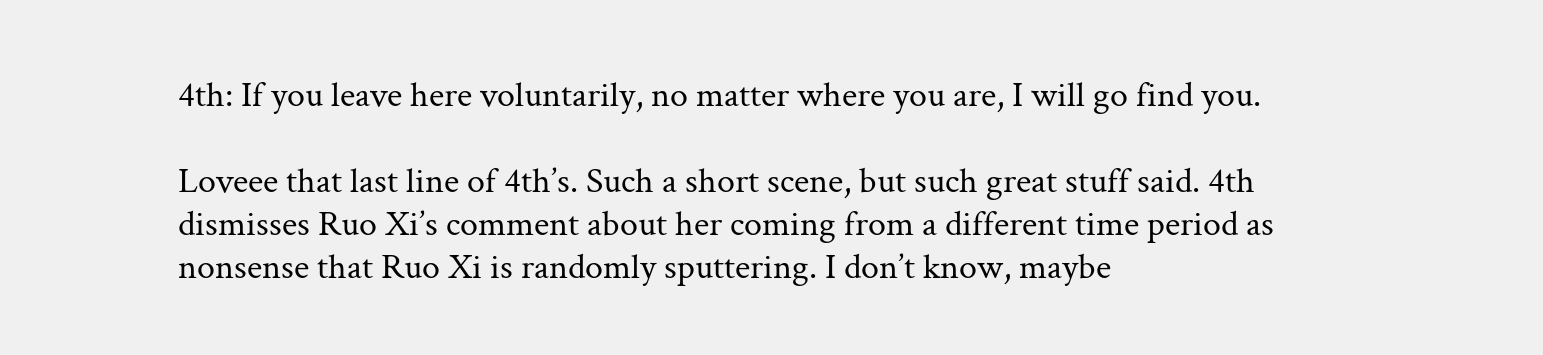4th: If you leave here voluntarily, no matter where you are, I will go find you.

Loveee that last line of 4th’s. Such a short scene, but such great stuff said. 4th dismisses Ruo Xi’s comment about her coming from a different time period as nonsense that Ruo Xi is randomly sputtering. I don’t know, maybe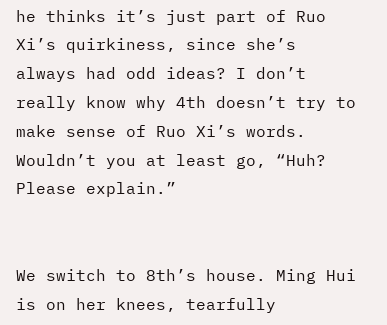he thinks it’s just part of Ruo Xi’s quirkiness, since she’s always had odd ideas? I don’t really know why 4th doesn’t try to make sense of Ruo Xi’s words. Wouldn’t you at least go, “Huh? Please explain.”


We switch to 8th’s house. Ming Hui is on her knees, tearfully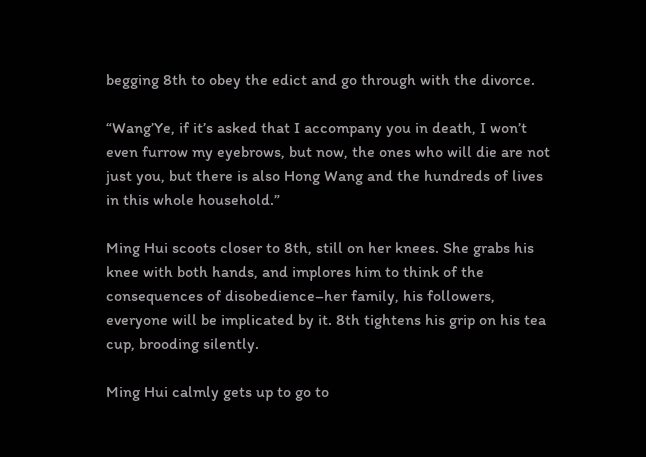begging 8th to obey the edict and go through with the divorce.

“Wang’Ye, if it’s asked that I accompany you in death, I won’t even furrow my eyebrows, but now, the ones who will die are not just you, but there is also Hong Wang and the hundreds of lives in this whole household.”

Ming Hui scoots closer to 8th, still on her knees. She grabs his knee with both hands, and implores him to think of the consequences of disobedience–her family, his followers, everyone will be implicated by it. 8th tightens his grip on his tea cup, brooding silently.

Ming Hui calmly gets up to go to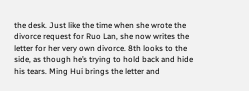the desk. Just like the time when she wrote the divorce request for Ruo Lan, she now writes the letter for her very own divorce. 8th looks to the side, as though he’s trying to hold back and hide his tears. Ming Hui brings the letter and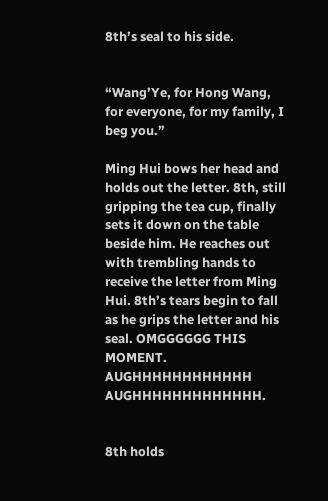8th’s seal to his side.


“Wang’Ye, for Hong Wang, for everyone, for my family, I beg you.”

Ming Hui bows her head and holds out the letter. 8th, still gripping the tea cup, finally sets it down on the table beside him. He reaches out with trembling hands to receive the letter from Ming Hui. 8th’s tears begin to fall as he grips the letter and his seal. OMGGGGGG THIS MOMENT. AUGHHHHHHHHHHHH AUGHHHHHHHHHHHHH.


8th holds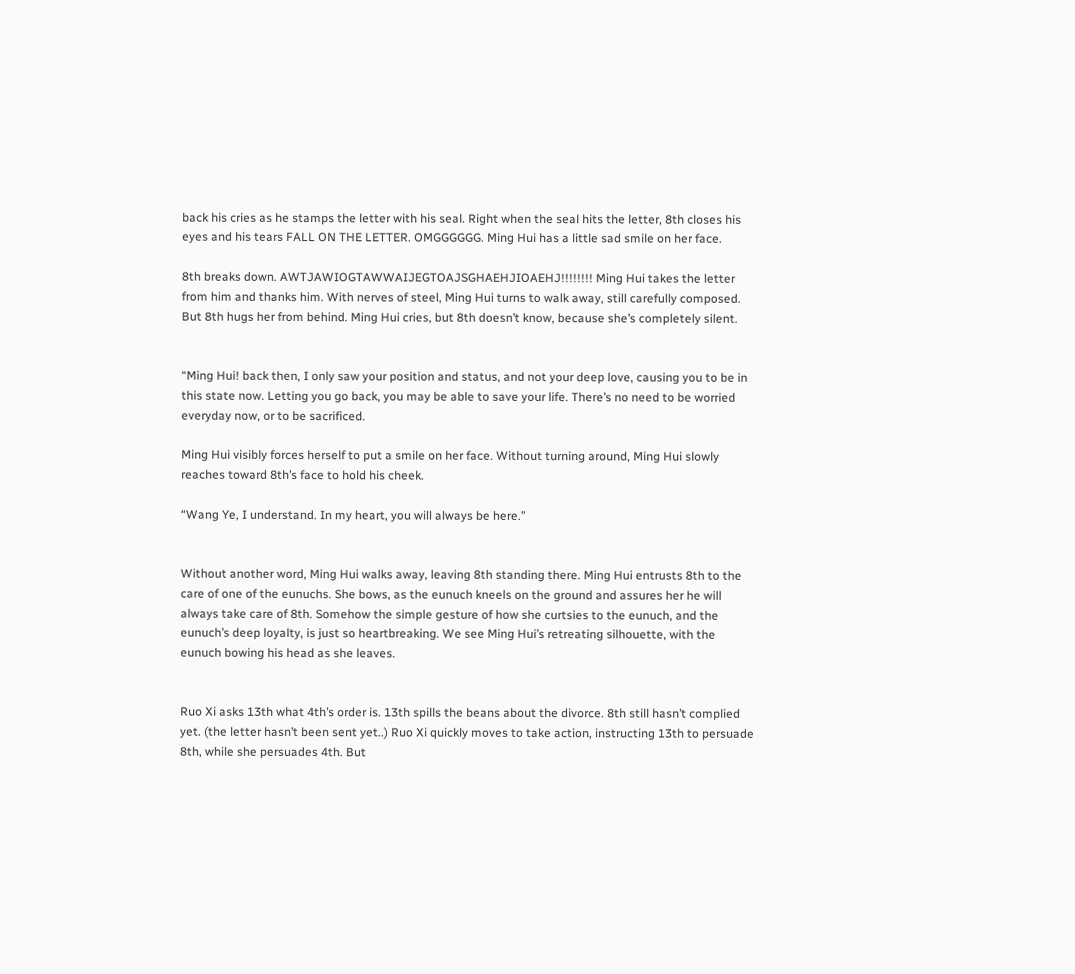back his cries as he stamps the letter with his seal. Right when the seal hits the letter, 8th closes his eyes and his tears FALL ON THE LETTER. OMGGGGGG. Ming Hui has a little sad smile on her face.

8th breaks down. AWTJAWIOGTAWWAIJEGTOAJSGHAEHJIOAEHJ!!!!!!!! Ming Hui takes the letter from him and thanks him. With nerves of steel, Ming Hui turns to walk away, still carefully composed. But 8th hugs her from behind. Ming Hui cries, but 8th doesn’t know, because she’s completely silent.


“Ming Hui! back then, I only saw your position and status, and not your deep love, causing you to be in this state now. Letting you go back, you may be able to save your life. There’s no need to be worried everyday now, or to be sacrificed.

Ming Hui visibly forces herself to put a smile on her face. Without turning around, Ming Hui slowly reaches toward 8th’s face to hold his cheek.

“Wang Ye, I understand. In my heart, you will always be here.”


Without another word, Ming Hui walks away, leaving 8th standing there. Ming Hui entrusts 8th to the care of one of the eunuchs. She bows, as the eunuch kneels on the ground and assures her he will always take care of 8th. Somehow the simple gesture of how she curtsies to the eunuch, and the eunuch’s deep loyalty, is just so heartbreaking. We see Ming Hui’s retreating silhouette, with the eunuch bowing his head as she leaves.


Ruo Xi asks 13th what 4th’s order is. 13th spills the beans about the divorce. 8th still hasn’t complied yet. (the letter hasn’t been sent yet..) Ruo Xi quickly moves to take action, instructing 13th to persuade 8th, while she persuades 4th. But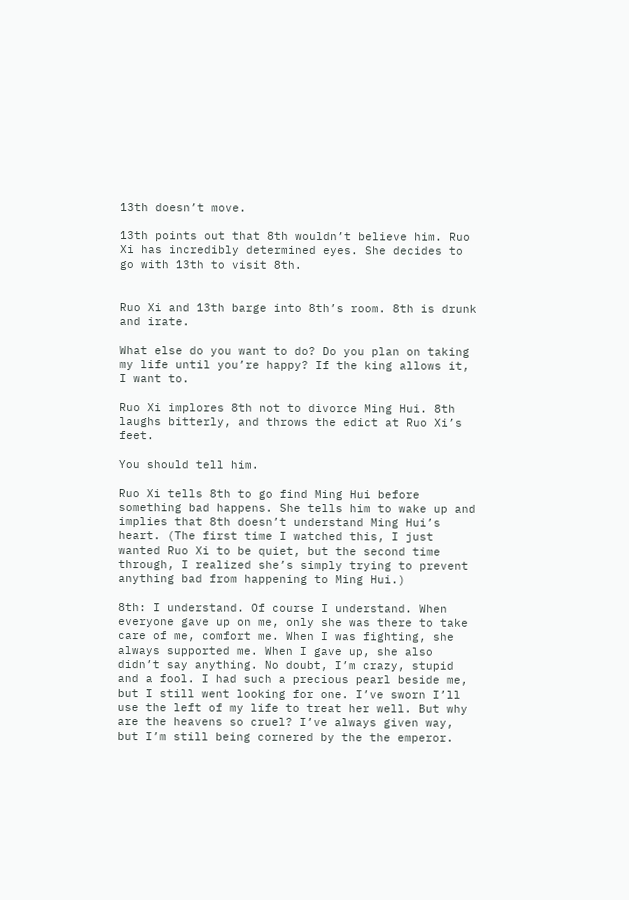13th doesn’t move.

13th points out that 8th wouldn’t believe him. Ruo Xi has incredibly determined eyes. She decides to go with 13th to visit 8th.


Ruo Xi and 13th barge into 8th’s room. 8th is drunk and irate.

What else do you want to do? Do you plan on taking my life until you’re happy? If the king allows it, I want to.

Ruo Xi implores 8th not to divorce Ming Hui. 8th laughs bitterly, and throws the edict at Ruo Xi’s feet.

You should tell him.

Ruo Xi tells 8th to go find Ming Hui before something bad happens. She tells him to wake up and implies that 8th doesn’t understand Ming Hui’s heart. (The first time I watched this, I just wanted Ruo Xi to be quiet, but the second time through, I realized she’s simply trying to prevent anything bad from happening to Ming Hui.)

8th: I understand. Of course I understand. When everyone gave up on me, only she was there to take care of me, comfort me. When I was fighting, she always supported me. When I gave up, she also didn’t say anything. No doubt, I’m crazy, stupid and a fool. I had such a precious pearl beside me, but I still went looking for one. I’ve sworn I’ll use the left of my life to treat her well. But why are the heavens so cruel? I’ve always given way, but I’m still being cornered by the the emperor.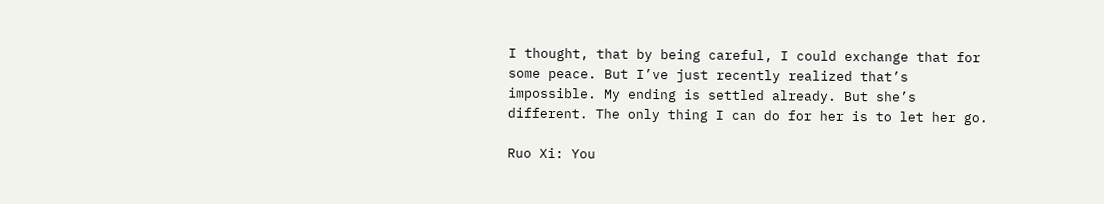I thought, that by being careful, I could exchange that for some peace. But I’ve just recently realized that’s impossible. My ending is settled already. But she’s different. The only thing I can do for her is to let her go.

Ruo Xi: You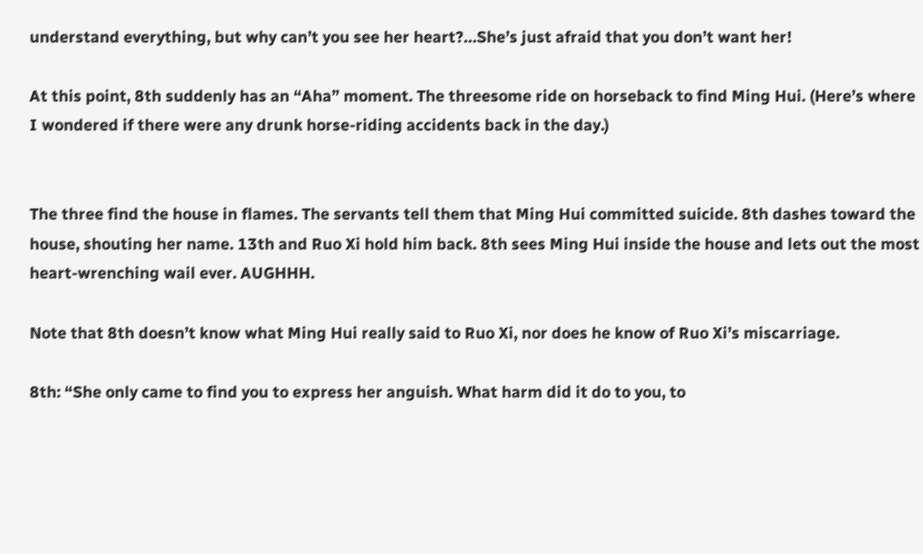understand everything, but why can’t you see her heart?…She’s just afraid that you don’t want her!

At this point, 8th suddenly has an “Aha” moment. The threesome ride on horseback to find Ming Hui. (Here’s where I wondered if there were any drunk horse-riding accidents back in the day.)


The three find the house in flames. The servants tell them that Ming Hui committed suicide. 8th dashes toward the house, shouting her name. 13th and Ruo Xi hold him back. 8th sees Ming Hui inside the house and lets out the most heart-wrenching wail ever. AUGHHH.

Note that 8th doesn’t know what Ming Hui really said to Ruo Xi, nor does he know of Ruo Xi’s miscarriage.

8th: “She only came to find you to express her anguish. What harm did it do to you, to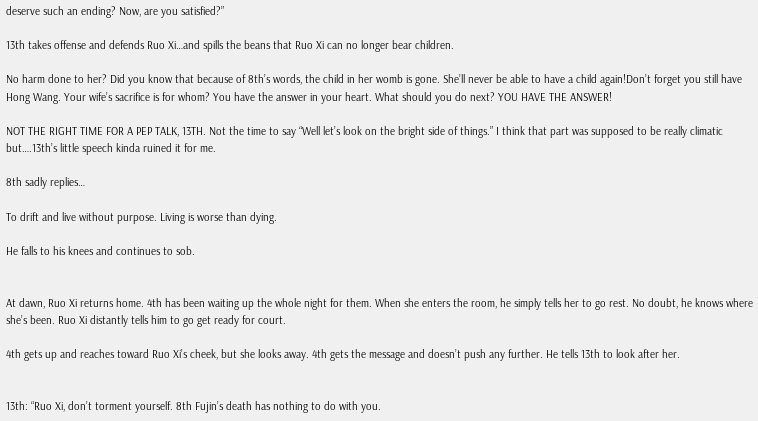deserve such an ending? Now, are you satisfied?”

13th takes offense and defends Ruo Xi…and spills the beans that Ruo Xi can no longer bear children.

No harm done to her? Did you know that because of 8th’s words, the child in her womb is gone. She’ll never be able to have a child again!Don’t forget you still have Hong Wang. Your wife’s sacrifice is for whom? You have the answer in your heart. What should you do next? YOU HAVE THE ANSWER!

NOT THE RIGHT TIME FOR A PEP TALK, 13TH. Not the time to say “Well let’s look on the bright side of things.” I think that part was supposed to be really climatic but….13th’s little speech kinda ruined it for me.

8th sadly replies…

To drift and live without purpose. Living is worse than dying.

He falls to his knees and continues to sob.


At dawn, Ruo Xi returns home. 4th has been waiting up the whole night for them. When she enters the room, he simply tells her to go rest. No doubt, he knows where she’s been. Ruo Xi distantly tells him to go get ready for court.

4th gets up and reaches toward Ruo Xi’s cheek, but she looks away. 4th gets the message and doesn’t push any further. He tells 13th to look after her.


13th: “Ruo Xi, don’t torment yourself. 8th Fujin’s death has nothing to do with you.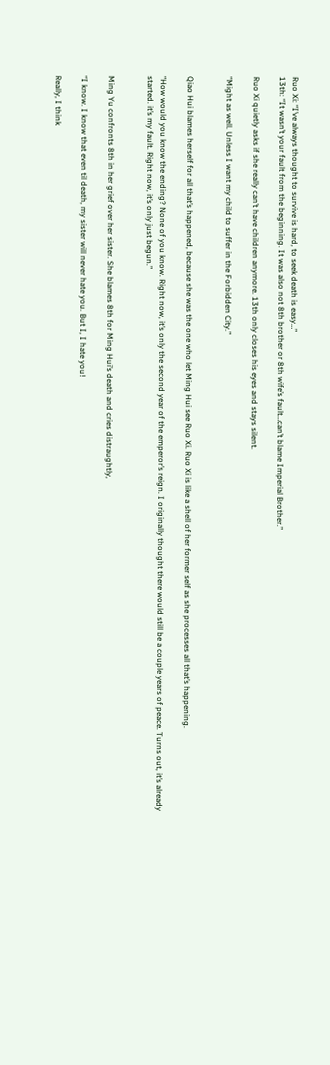Ruo Xi: “I’ve always thought to survive is hard, to seek death is easy…”
13th: “It wasn’t your fault from the beginning. It was also not 8th brother or 8th wife’s fault…can’t blame Imperial Brother.”

Ruo Xi quietly asks if she really can’t have children anymore. 13th only closes his eyes and stays silent.

“Might as well. Unless I want my child to suffer in the Forbidden City.”


Qiao Hui blames herself for all that’s happened, because she was the one who let Ming Hui see Ruo Xi. Ruo Xi is like a shell of her former self as she processes all that’s happening.

“How would you know the ending? None of you know. Right now, it’s only the second year of the emperor’s reign. I originally thought there would still be a couple years of peace. Turns out, it’s already started. it’s my fault. Right now, it’s only just begun.”


Ming Yu confronts 8th in her grief over her sister. She blames 8th for Ming Hui’s death and cries distraughtly,

“I know. I know that even til death, my sister will never hate you. But I, I hate you!

Really, I think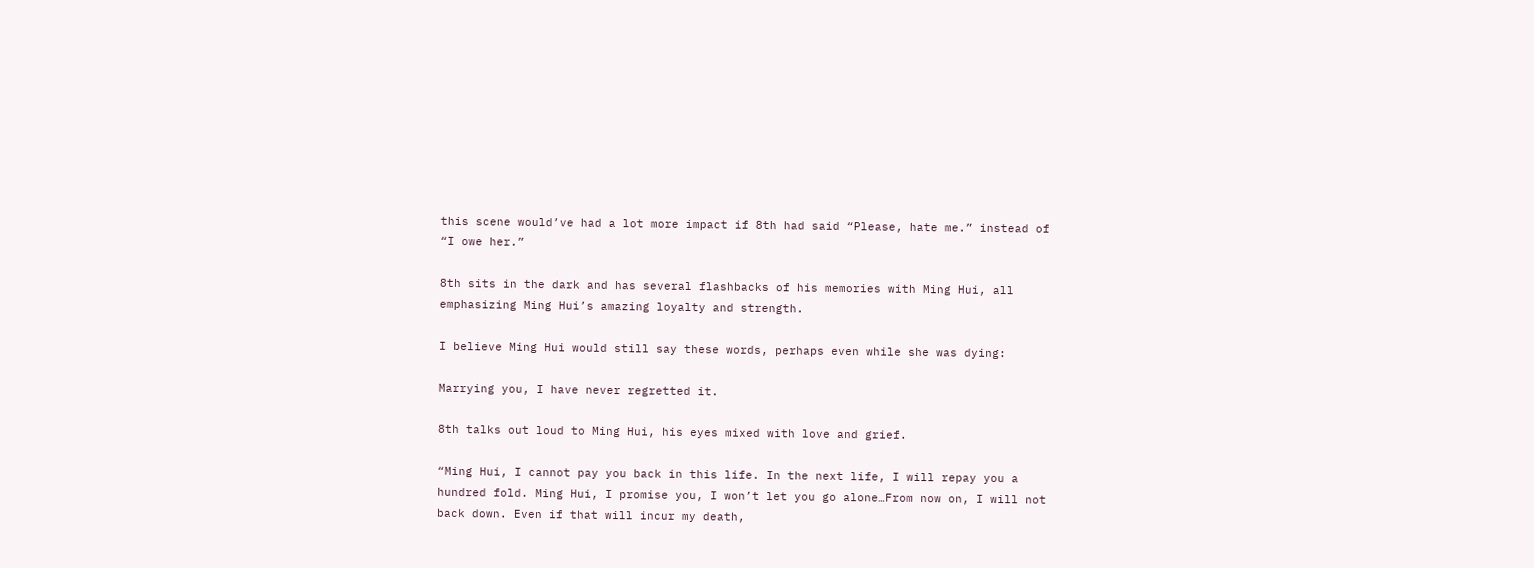this scene would’ve had a lot more impact if 8th had said “Please, hate me.” instead of “I owe her.”

8th sits in the dark and has several flashbacks of his memories with Ming Hui, all emphasizing Ming Hui’s amazing loyalty and strength.

I believe Ming Hui would still say these words, perhaps even while she was dying:

Marrying you, I have never regretted it.

8th talks out loud to Ming Hui, his eyes mixed with love and grief.

“Ming Hui, I cannot pay you back in this life. In the next life, I will repay you a hundred fold. Ming Hui, I promise you, I won’t let you go alone…From now on, I will not back down. Even if that will incur my death,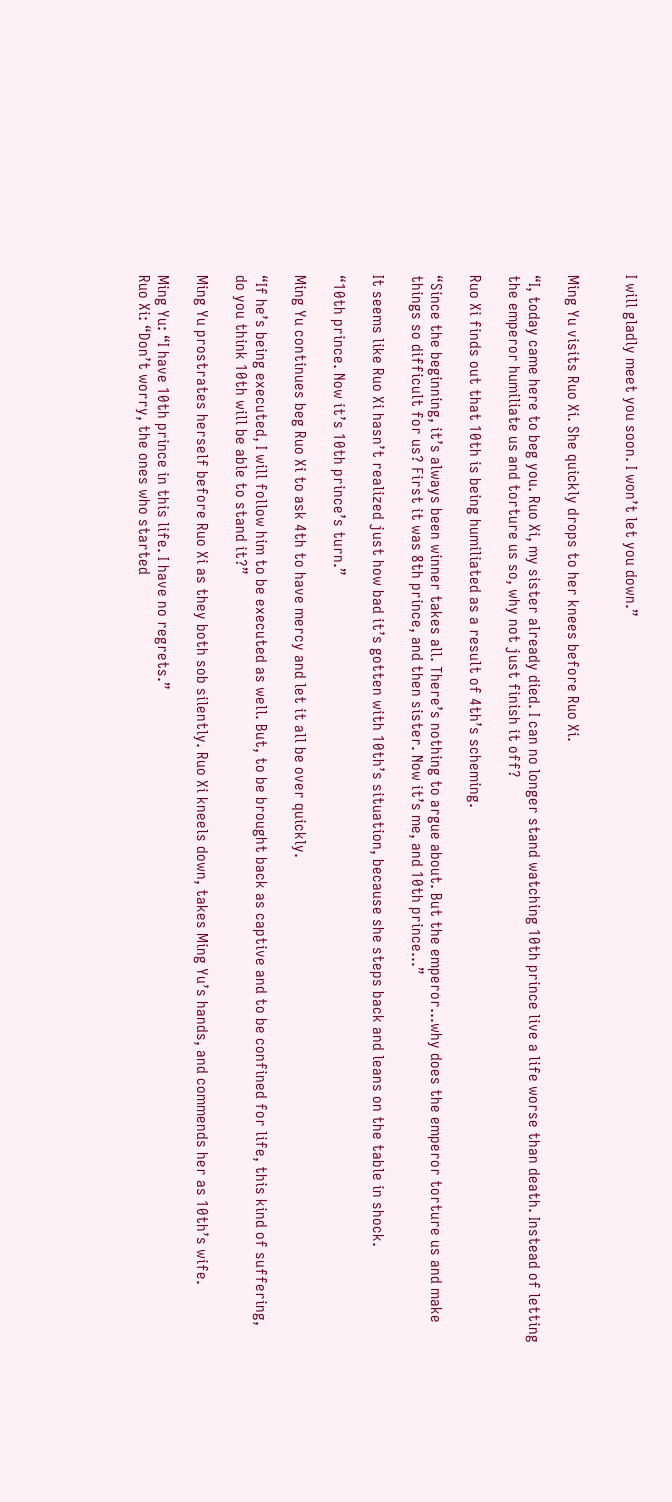I will gladly meet you soon. I won’t let you down.”


Ming Yu visits Ruo Xi. She quickly drops to her knees before Ruo Xi.

“I, today came here to beg you. Ruo Xi, my sister already died. I can no longer stand watching 10th prince live a life worse than death. Instead of letting the emperor humiliate us and torture us so, why not just finish it off?

Ruo Xi finds out that 10th is being humiliated as a result of 4th’s scheming.

“Since the beginning, it’s always been winner takes all. There’s nothing to argue about. But the emperor…why does the emperor torture us and make things so difficult for us? First it was 8th prince, and then sister. Now it’s me, and 10th prince…”

It seems like Ruo Xi hasn’t realized just how bad it’s gotten with 10th’s situation, because she steps back and leans on the table in shock.

“10th prince. Now it’s 10th prince’s turn.”

Ming Yu continues beg Ruo Xi to ask 4th to have mercy and let it all be over quickly.

“If he’s being executed, I will follow him to be executed as well. But, to be brought back as captive and to be confined for life, this kind of suffering, do you think 10th will be able to stand it?”

Ming Yu prostrates herself before Ruo Xi as they both sob silently. Ruo Xi kneels down, takes Ming Yu’s hands, and commends her as 10th’s wife.

Ming Yu: “I have 10th prince in this life. I have no regrets.”
Ruo Xi: “Don’t worry, the ones who started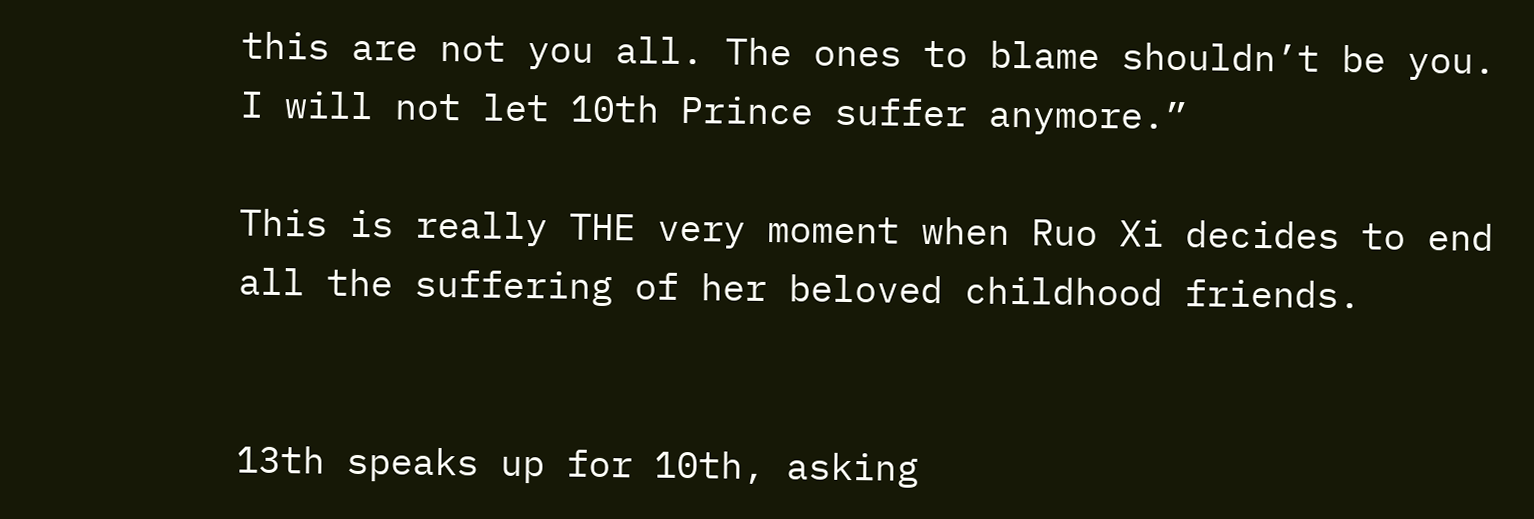this are not you all. The ones to blame shouldn’t be you. I will not let 10th Prince suffer anymore.”

This is really THE very moment when Ruo Xi decides to end all the suffering of her beloved childhood friends.


13th speaks up for 10th, asking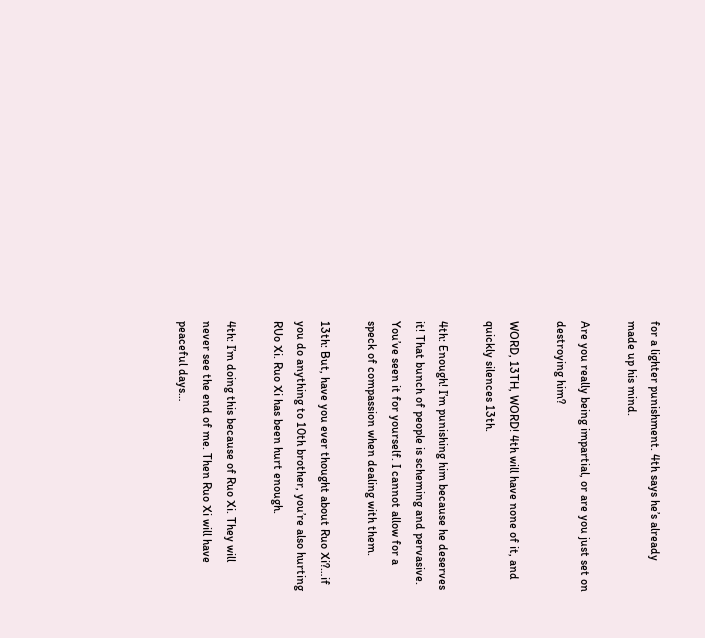for a lighter punishment. 4th says he’s already made up his mind.

Are you really being impartial, or are you just set on destroying him?

WORD, 13TH, WORD! 4th will have none of it, and quickly silences 13th.

4th: Enough! I’m punishing him because he deserves it! That bunch of people is scheming and pervasive. You’ve seen it for yourself. I cannot allow for a speck of compassion when dealing with them.

13th: But, have you ever thought about Ruo Xi?…if you do anything to 10th brother, you’re also hurting RUo Xi. Ruo Xi has been hurt enough.

4th: I’m doing this because of Ruo Xi. They will never see the end of me. Then Ruo Xi will have peaceful days…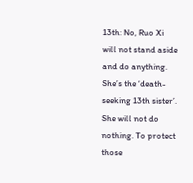13th: No, Ruo Xi will not stand aside and do anything. She’s the ‘death-seeking 13th sister’. She will not do nothing. To protect those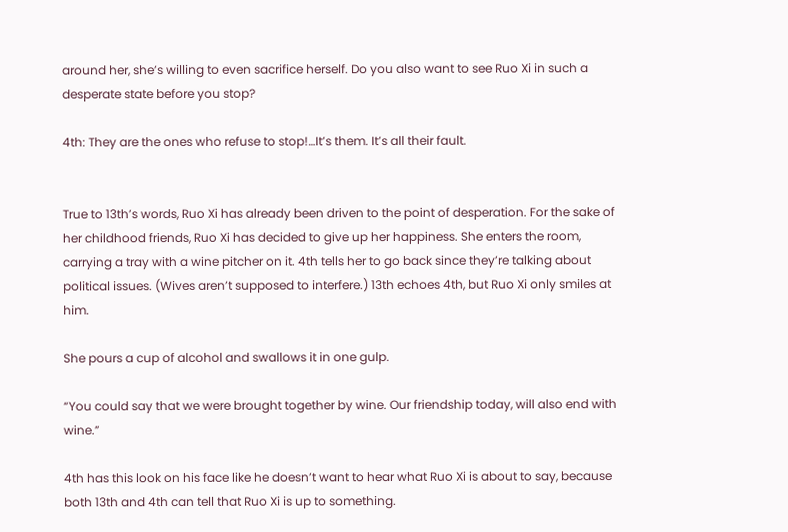around her, she’s willing to even sacrifice herself. Do you also want to see Ruo Xi in such a desperate state before you stop?

4th: They are the ones who refuse to stop!…It’s them. It’s all their fault.


True to 13th’s words, Ruo Xi has already been driven to the point of desperation. For the sake of her childhood friends, Ruo Xi has decided to give up her happiness. She enters the room, carrying a tray with a wine pitcher on it. 4th tells her to go back since they’re talking about political issues. (Wives aren’t supposed to interfere.) 13th echoes 4th, but Ruo Xi only smiles at him.

She pours a cup of alcohol and swallows it in one gulp.

“You could say that we were brought together by wine. Our friendship today, will also end with wine.”

4th has this look on his face like he doesn’t want to hear what Ruo Xi is about to say, because both 13th and 4th can tell that Ruo Xi is up to something.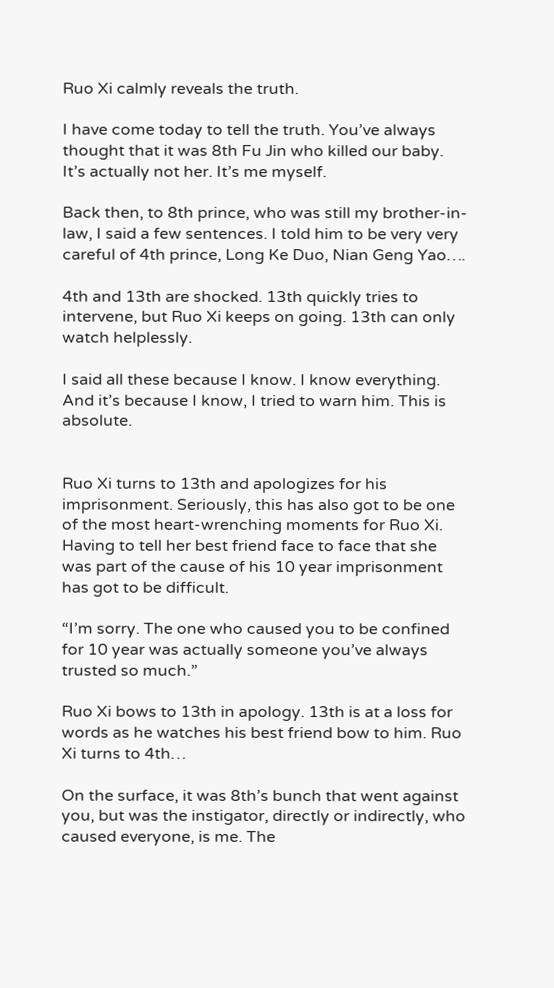Ruo Xi calmly reveals the truth.

I have come today to tell the truth. You’ve always thought that it was 8th Fu Jin who killed our baby. It’s actually not her. It’s me myself.

Back then, to 8th prince, who was still my brother-in-law, I said a few sentences. I told him to be very very careful of 4th prince, Long Ke Duo, Nian Geng Yao….

4th and 13th are shocked. 13th quickly tries to intervene, but Ruo Xi keeps on going. 13th can only watch helplessly.

I said all these because I know. I know everything. And it’s because I know, I tried to warn him. This is absolute.


Ruo Xi turns to 13th and apologizes for his imprisonment. Seriously, this has also got to be one of the most heart-wrenching moments for Ruo Xi. Having to tell her best friend face to face that she was part of the cause of his 10 year imprisonment has got to be difficult.

“I’m sorry. The one who caused you to be confined for 10 year was actually someone you’ve always trusted so much.”

Ruo Xi bows to 13th in apology. 13th is at a loss for words as he watches his best friend bow to him. Ruo Xi turns to 4th…

On the surface, it was 8th’s bunch that went against you, but was the instigator, directly or indirectly, who caused everyone, is me. The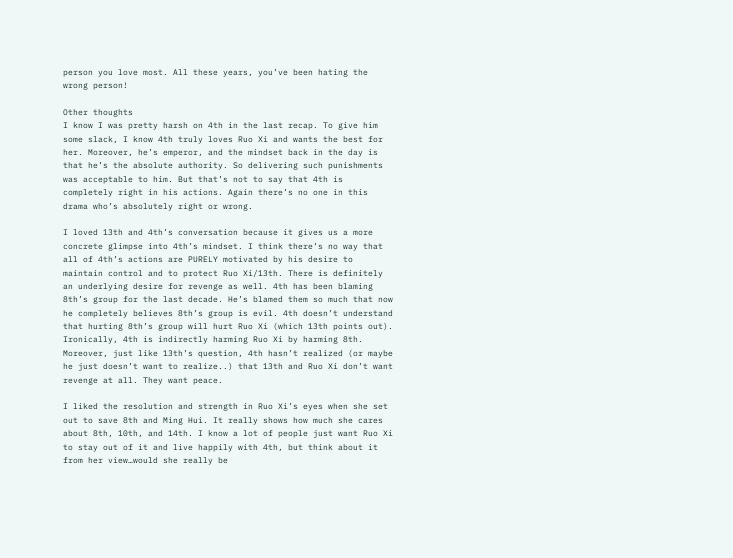person you love most. All these years, you’ve been hating the wrong person!

Other thoughts
I know I was pretty harsh on 4th in the last recap. To give him some slack, I know 4th truly loves Ruo Xi and wants the best for her. Moreover, he’s emperor, and the mindset back in the day is that he’s the absolute authority. So delivering such punishments was acceptable to him. But that’s not to say that 4th is completely right in his actions. Again there’s no one in this drama who’s absolutely right or wrong.

I loved 13th and 4th’s conversation because it gives us a more concrete glimpse into 4th’s mindset. I think there’s no way that all of 4th’s actions are PURELY motivated by his desire to maintain control and to protect Ruo Xi/13th. There is definitely an underlying desire for revenge as well. 4th has been blaming 8th’s group for the last decade. He’s blamed them so much that now he completely believes 8th’s group is evil. 4th doesn’t understand that hurting 8th’s group will hurt Ruo Xi (which 13th points out). Ironically, 4th is indirectly harming Ruo Xi by harming 8th. Moreover, just like 13th’s question, 4th hasn’t realized (or maybe he just doesn’t want to realize..) that 13th and Ruo Xi don’t want revenge at all. They want peace.

I liked the resolution and strength in Ruo Xi’s eyes when she set out to save 8th and Ming Hui. It really shows how much she cares about 8th, 10th, and 14th. I know a lot of people just want Ruo Xi to stay out of it and live happily with 4th, but think about it from her view…would she really be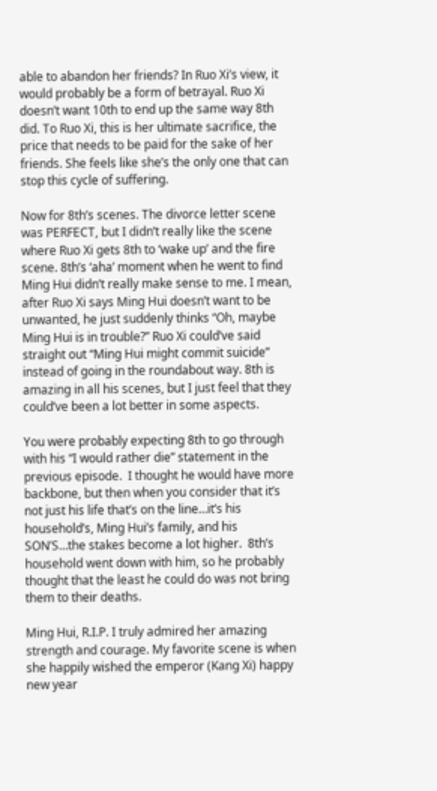able to abandon her friends? In Ruo Xi’s view, it would probably be a form of betrayal. Ruo Xi doesn’t want 10th to end up the same way 8th did. To Ruo Xi, this is her ultimate sacrifice, the price that needs to be paid for the sake of her friends. She feels like she’s the only one that can stop this cycle of suffering.

Now for 8th’s scenes. The divorce letter scene was PERFECT, but I didn’t really like the scene where Ruo Xi gets 8th to ‘wake up’ and the fire scene. 8th’s ‘aha’ moment when he went to find Ming Hui didn’t really make sense to me. I mean, after Ruo Xi says Ming Hui doesn’t want to be unwanted, he just suddenly thinks “Oh, maybe Ming Hui is in trouble?” Ruo Xi could’ve said straight out “Ming Hui might commit suicide” instead of going in the roundabout way. 8th is amazing in all his scenes, but I just feel that they could’ve been a lot better in some aspects.

You were probably expecting 8th to go through with his “I would rather die” statement in the previous episode.  I thought he would have more backbone, but then when you consider that it’s not just his life that’s on the line…it’s his household’s, Ming Hui’s family, and his SON’S…the stakes become a lot higher.  8th’s household went down with him, so he probably thought that the least he could do was not bring them to their deaths.

Ming Hui, R.I.P. I truly admired her amazing strength and courage. My favorite scene is when she happily wished the emperor (Kang Xi) happy new year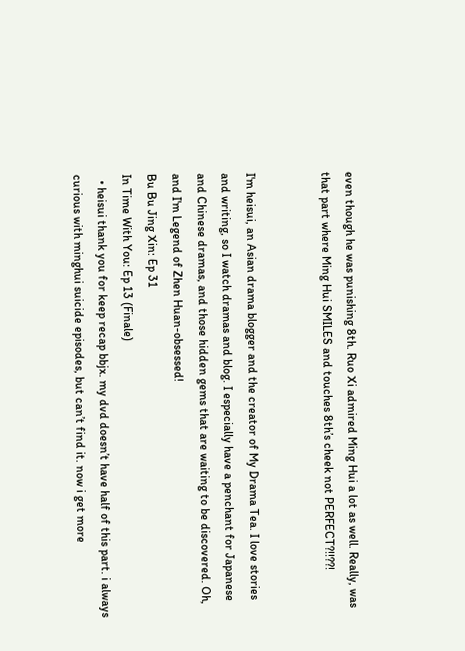even though he was punishing 8th. Ruo Xi admired Ming Hui a lot as well. Really, was that part where Ming Hui SMILES and touches 8th’s cheek not PERFECT?!!??!


I'm heisui, an Asian drama blogger and the creator of My Drama Tea. I love stories and writing, so I watch dramas and blog. I especially have a penchant for Japanese and Chinese dramas, and those hidden gems that are waiting to be discovered. Oh, and I'm Legend of Zhen Huan-obsessed!
Bu Bu Jing Xin: Ep 31
In Time With You: Ep 13 (Finale)
  • heisui thank you for keep recap bbjx. my dvd doesn’t have half of this part. i always curious with minghui suicide episodes, but can’t find it. now i get more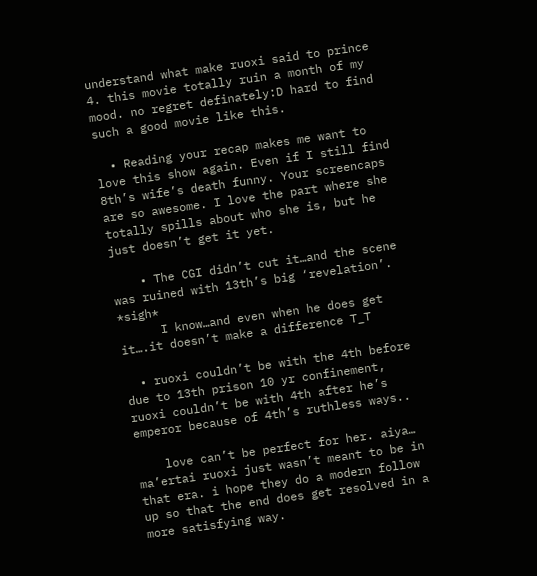understand what make ruoxi said to prince 4. this movie totally ruin a month of my mood. no regret definately:D hard to find such a good movie like this.

  • Reading your recap makes me want to love this show again. Even if I still find 8th’s wife’s death funny. Your screencaps are so awesome. I love the part where she totally spills about who she is, but he just doesn’t get it yet.

    • The CGI didn’t cut it…and the scene was ruined with 13th’s big ‘revelation’. *sigh*
      I know…and even when he does get it….it doesn’t make a difference T_T

  • ruoxi couldn’t be with the 4th before due to 13th prison 10 yr confinement, ruoxi couldn’t be with 4th after he’s emperor because of 4th’s ruthless ways..

    love can’t be perfect for her. aiya… ma’ertai ruoxi just wasn’t meant to be in that era. i hope they do a modern follow up so that the end does get resolved in a more satisfying way.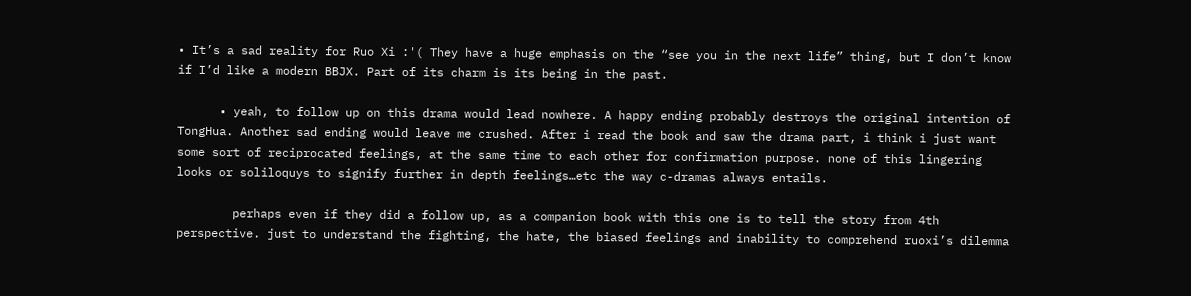• It’s a sad reality for Ruo Xi :'( They have a huge emphasis on the “see you in the next life” thing, but I don’t know if I’d like a modern BBJX. Part of its charm is its being in the past.

      • yeah, to follow up on this drama would lead nowhere. A happy ending probably destroys the original intention of TongHua. Another sad ending would leave me crushed. After i read the book and saw the drama part, i think i just want some sort of reciprocated feelings, at the same time to each other for confirmation purpose. none of this lingering looks or soliloquys to signify further in depth feelings…etc the way c-dramas always entails.

        perhaps even if they did a follow up, as a companion book with this one is to tell the story from 4th perspective. just to understand the fighting, the hate, the biased feelings and inability to comprehend ruoxi’s dilemma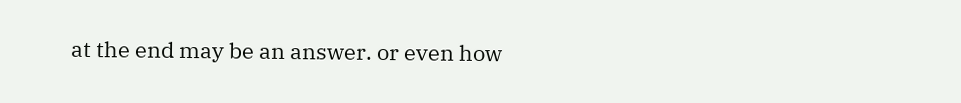at the end may be an answer. or even how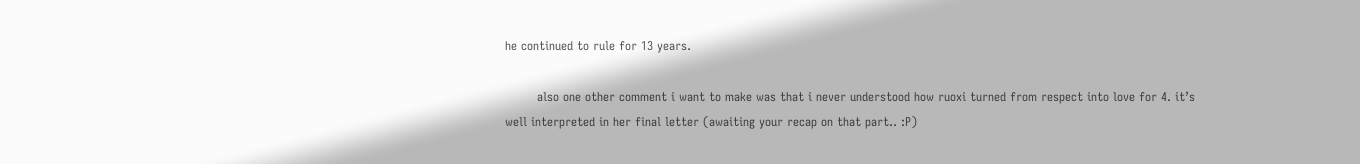he continued to rule for 13 years.

        also one other comment i want to make was that i never understood how ruoxi turned from respect into love for 4. it’s well interpreted in her final letter (awaiting your recap on that part.. :P)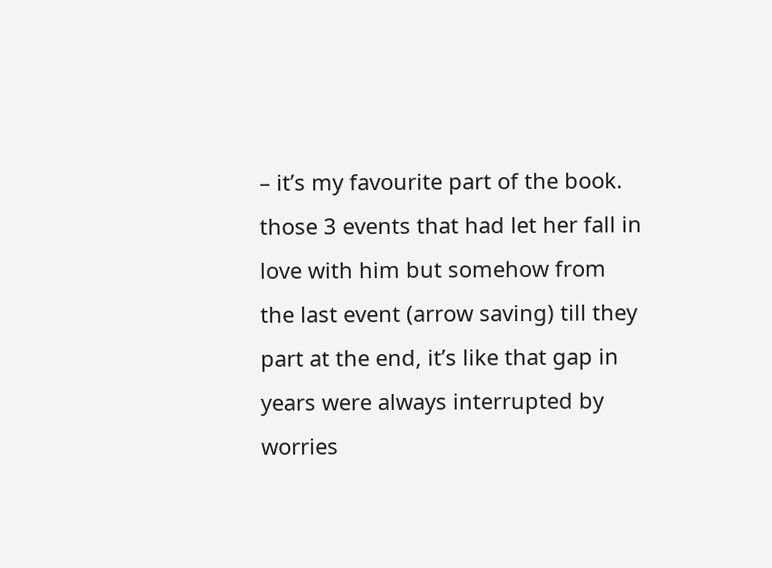– it’s my favourite part of the book. those 3 events that had let her fall in love with him but somehow from the last event (arrow saving) till they part at the end, it’s like that gap in years were always interrupted by worries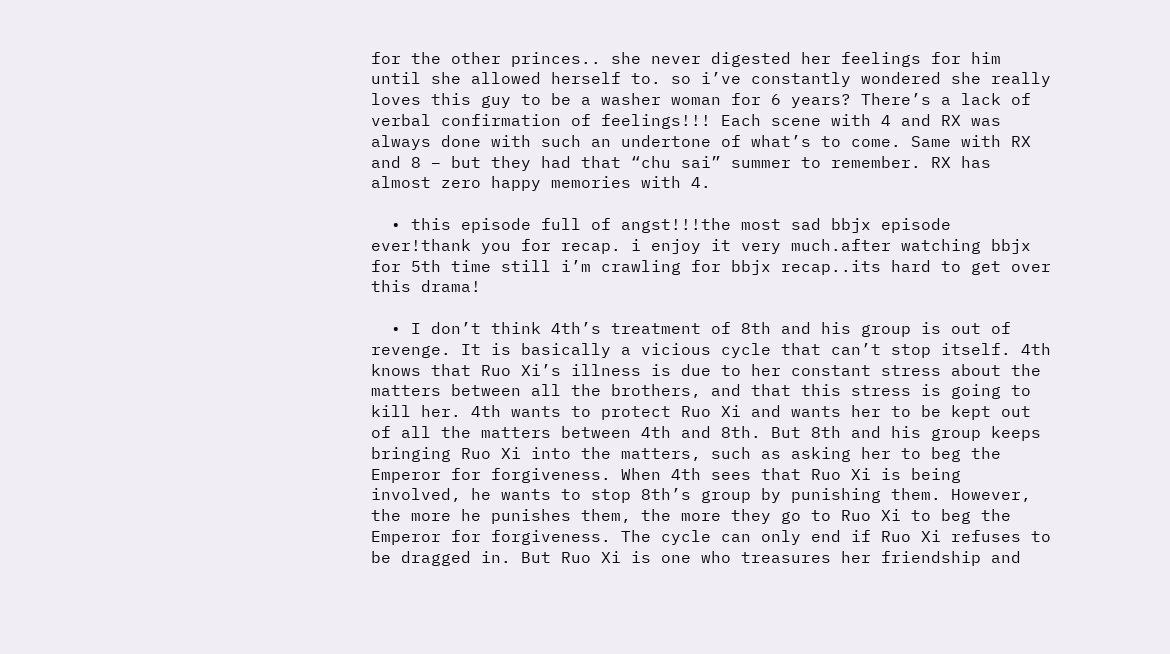for the other princes.. she never digested her feelings for him until she allowed herself to. so i’ve constantly wondered she really loves this guy to be a washer woman for 6 years? There’s a lack of verbal confirmation of feelings!!! Each scene with 4 and RX was always done with such an undertone of what’s to come. Same with RX and 8 – but they had that “chu sai” summer to remember. RX has almost zero happy memories with 4.

  • this episode full of angst!!!the most sad bbjx episode ever!thank you for recap. i enjoy it very much.after watching bbjx for 5th time still i’m crawling for bbjx recap..its hard to get over this drama!

  • I don’t think 4th’s treatment of 8th and his group is out of revenge. It is basically a vicious cycle that can’t stop itself. 4th knows that Ruo Xi’s illness is due to her constant stress about the matters between all the brothers, and that this stress is going to kill her. 4th wants to protect Ruo Xi and wants her to be kept out of all the matters between 4th and 8th. But 8th and his group keeps bringing Ruo Xi into the matters, such as asking her to beg the Emperor for forgiveness. When 4th sees that Ruo Xi is being involved, he wants to stop 8th’s group by punishing them. However, the more he punishes them, the more they go to Ruo Xi to beg the Emperor for forgiveness. The cycle can only end if Ruo Xi refuses to be dragged in. But Ruo Xi is one who treasures her friendship and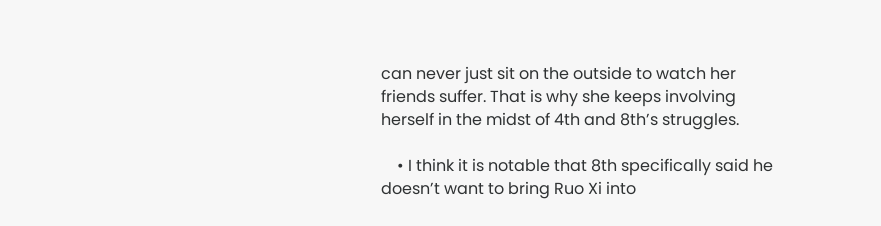can never just sit on the outside to watch her friends suffer. That is why she keeps involving herself in the midst of 4th and 8th’s struggles.

    • I think it is notable that 8th specifically said he doesn’t want to bring Ruo Xi into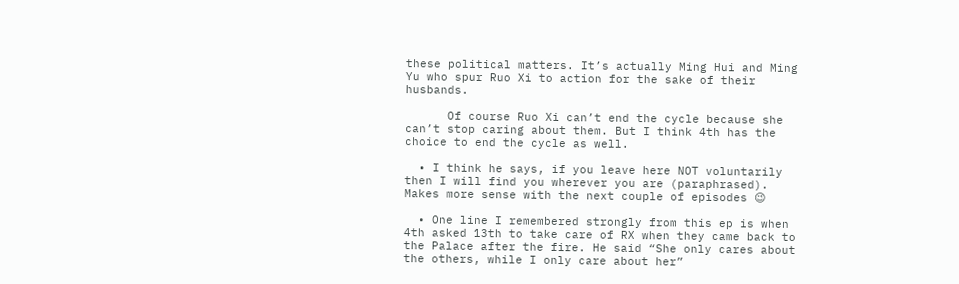these political matters. It’s actually Ming Hui and Ming Yu who spur Ruo Xi to action for the sake of their husbands.

      Of course Ruo Xi can’t end the cycle because she can’t stop caring about them. But I think 4th has the choice to end the cycle as well.

  • I think he says, if you leave here NOT voluntarily then I will find you wherever you are (paraphrased). Makes more sense with the next couple of episodes 😉

  • One line I remembered strongly from this ep is when 4th asked 13th to take care of RX when they came back to the Palace after the fire. He said “She only cares about the others, while I only care about her”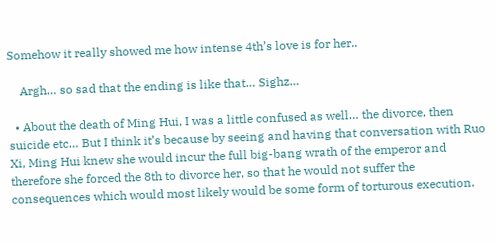Somehow it really showed me how intense 4th’s love is for her..

    Argh… so sad that the ending is like that… Sighz…

  • About the death of Ming Hui, I was a little confused as well… the divorce, then suicide etc… But I think it’s because by seeing and having that conversation with Ruo Xi, Ming Hui knew she would incur the full big-bang wrath of the emperor and therefore she forced the 8th to divorce her, so that he would not suffer the consequences which would most likely would be some form of torturous execution.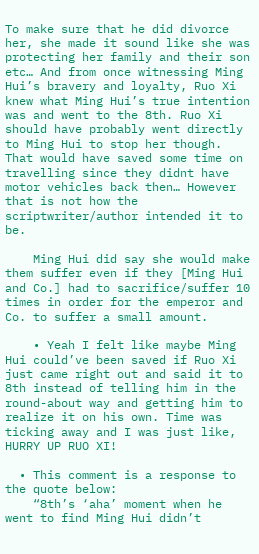To make sure that he did divorce her, she made it sound like she was protecting her family and their son etc… And from once witnessing Ming Hui’s bravery and loyalty, Ruo Xi knew what Ming Hui’s true intention was and went to the 8th. Ruo Xi should have probably went directly to Ming Hui to stop her though. That would have saved some time on travelling since they didnt have motor vehicles back then… However that is not how the scriptwriter/author intended it to be.

    Ming Hui did say she would make them suffer even if they [Ming Hui and Co.] had to sacrifice/suffer 10 times in order for the emperor and Co. to suffer a small amount.

    • Yeah I felt like maybe Ming Hui could’ve been saved if Ruo Xi just came right out and said it to 8th instead of telling him in the round-about way and getting him to realize it on his own. Time was ticking away and I was just like, HURRY UP RUO XI!

  • This comment is a response to the quote below:
    “8th’s ‘aha’ moment when he went to find Ming Hui didn’t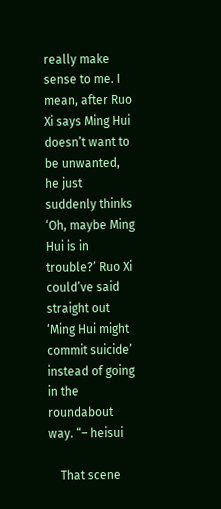really make sense to me. I mean, after Ruo Xi says Ming Hui doesn’t want to be unwanted, he just suddenly thinks ‘Oh, maybe Ming Hui is in trouble?’ Ruo Xi could’ve said straight out ‘Ming Hui might commit suicide’ instead of going in the roundabout way. “– heisui

    That scene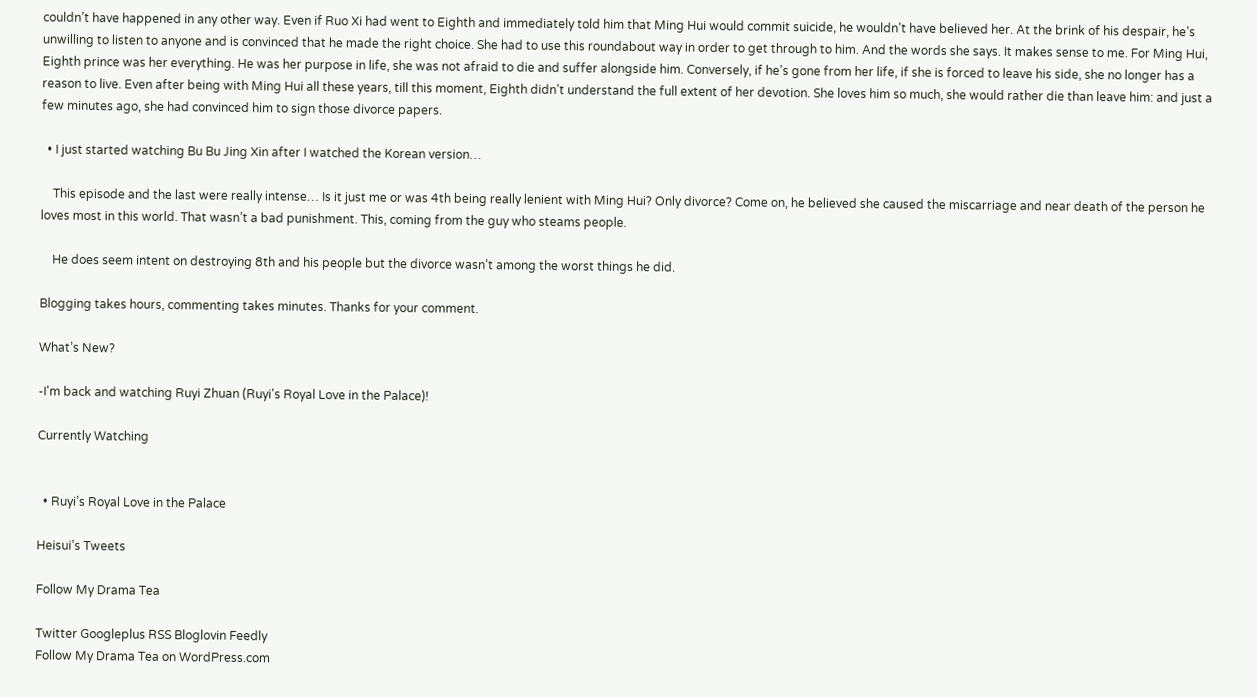couldn’t have happened in any other way. Even if Ruo Xi had went to Eighth and immediately told him that Ming Hui would commit suicide, he wouldn’t have believed her. At the brink of his despair, he’s unwilling to listen to anyone and is convinced that he made the right choice. She had to use this roundabout way in order to get through to him. And the words she says. It makes sense to me. For Ming Hui, Eighth prince was her everything. He was her purpose in life, she was not afraid to die and suffer alongside him. Conversely, if he’s gone from her life, if she is forced to leave his side, she no longer has a reason to live. Even after being with Ming Hui all these years, till this moment, Eighth didn’t understand the full extent of her devotion. She loves him so much, she would rather die than leave him: and just a few minutes ago, she had convinced him to sign those divorce papers.

  • I just started watching Bu Bu Jing Xin after I watched the Korean version…

    This episode and the last were really intense… Is it just me or was 4th being really lenient with Ming Hui? Only divorce? Come on, he believed she caused the miscarriage and near death of the person he loves most in this world. That wasn’t a bad punishment. This, coming from the guy who steams people.

    He does seem intent on destroying 8th and his people but the divorce wasn’t among the worst things he did.

Blogging takes hours, commenting takes minutes. Thanks for your comment.

What’s New?

-I'm back and watching Ruyi Zhuan (Ruyi's Royal Love in the Palace)!

Currently Watching


  • Ruyi’s Royal Love in the Palace

Heisui’s Tweets

Follow My Drama Tea

Twitter Googleplus RSS Bloglovin Feedly
Follow My Drama Tea on WordPress.com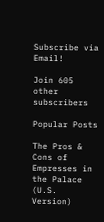Subscribe via Email!

Join 605 other subscribers

Popular Posts

The Pros & Cons of Empresses in the Palace (U.S. Version)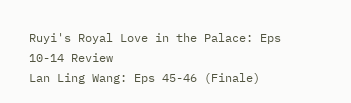Ruyi's Royal Love in the Palace: Eps 10-14 Review
Lan Ling Wang: Eps 45-46 (Finale)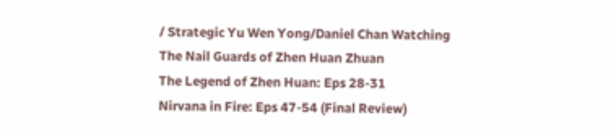/ Strategic Yu Wen Yong/Daniel Chan Watching
The Nail Guards of Zhen Huan Zhuan
The Legend of Zhen Huan: Eps 28-31
Nirvana in Fire: Eps 47-54 (Final Review)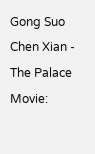Gong Suo Chen Xian - The Palace Movie: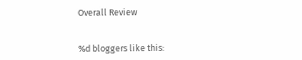Overall Review


%d bloggers like this: